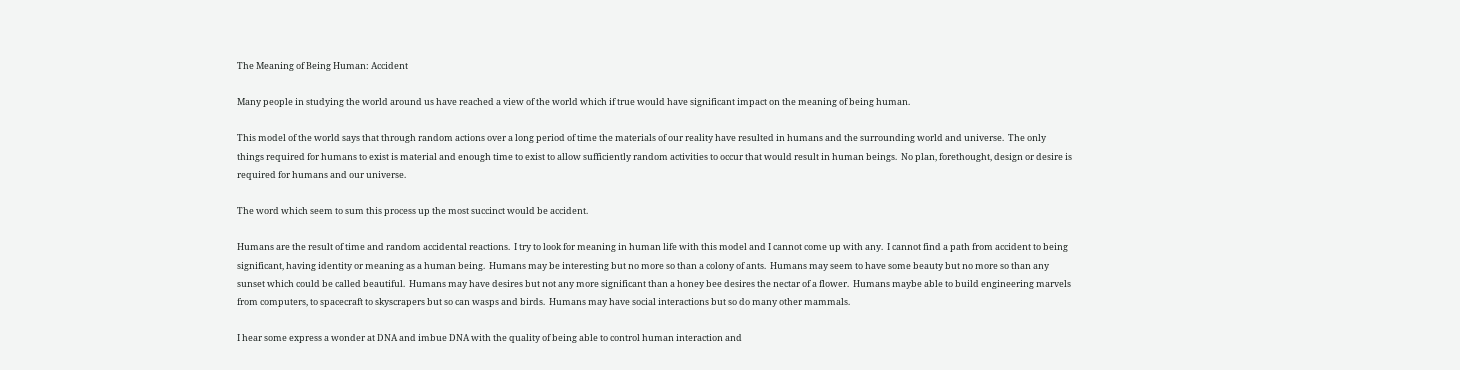The Meaning of Being Human: Accident

Many people in studying the world around us have reached a view of the world which if true would have significant impact on the meaning of being human.

This model of the world says that through random actions over a long period of time the materials of our reality have resulted in humans and the surrounding world and universe.  The only things required for humans to exist is material and enough time to exist to allow sufficiently random activities to occur that would result in human beings.  No plan, forethought, design or desire is required for humans and our universe.

The word which seem to sum this process up the most succinct would be accident.

Humans are the result of time and random accidental reactions.  I try to look for meaning in human life with this model and I cannot come up with any.  I cannot find a path from accident to being significant, having identity or meaning as a human being.  Humans may be interesting but no more so than a colony of ants.  Humans may seem to have some beauty but no more so than any sunset which could be called beautiful.  Humans may have desires but not any more significant than a honey bee desires the nectar of a flower.  Humans maybe able to build engineering marvels from computers, to spacecraft to skyscrapers but so can wasps and birds.  Humans may have social interactions but so do many other mammals.

I hear some express a wonder at DNA and imbue DNA with the quality of being able to control human interaction and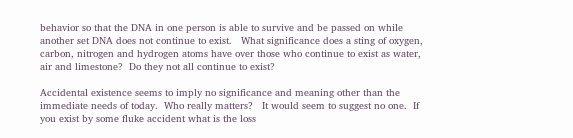behavior so that the DNA in one person is able to survive and be passed on while another set DNA does not continue to exist.   What significance does a sting of oxygen, carbon, nitrogen and hydrogen atoms have over those who continue to exist as water, air and limestone?  Do they not all continue to exist?

Accidental existence seems to imply no significance and meaning other than the immediate needs of today.  Who really matters?   It would seem to suggest no one.  If you exist by some fluke accident what is the loss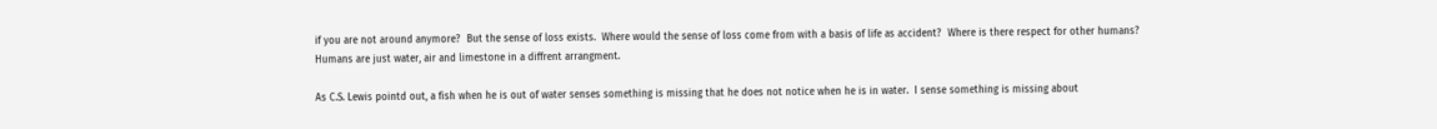if you are not around anymore?  But the sense of loss exists.  Where would the sense of loss come from with a basis of life as accident?  Where is there respect for other humans?   Humans are just water, air and limestone in a diffrent arrangment.

As C.S. Lewis pointd out, a fish when he is out of water senses something is missing that he does not notice when he is in water.  I sense something is missing about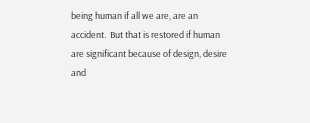being human if all we are, are an accident.  But that is restored if human are significant because of design, desire and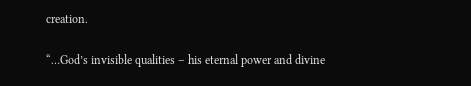creation.

“…God’s invisible qualities – his eternal power and divine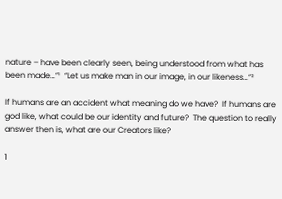nature – have been clearly seen, being understood from what has been made…”¹  “Let us make man in our image, in our likeness…”²

If humans are an accident what meaning do we have?  If humans are god like, what could be our identity and future?  The question to really answer then is, what are our Creators like?

1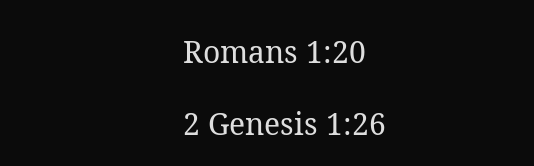Romans 1:20

2 Genesis 1:26